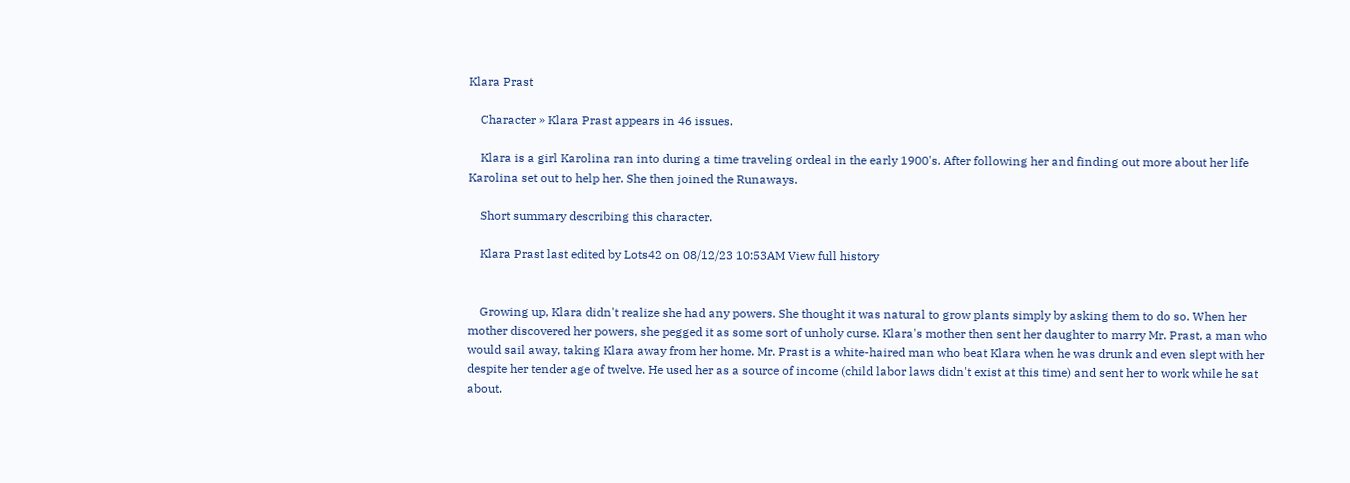Klara Prast

    Character » Klara Prast appears in 46 issues.

    Klara is a girl Karolina ran into during a time traveling ordeal in the early 1900's. After following her and finding out more about her life Karolina set out to help her. She then joined the Runaways.

    Short summary describing this character.

    Klara Prast last edited by Lots42 on 08/12/23 10:53AM View full history


    Growing up, Klara didn't realize she had any powers. She thought it was natural to grow plants simply by asking them to do so. When her mother discovered her powers, she pegged it as some sort of unholy curse. Klara's mother then sent her daughter to marry Mr. Prast, a man who would sail away, taking Klara away from her home. Mr. Prast is a white-haired man who beat Klara when he was drunk and even slept with her despite her tender age of twelve. He used her as a source of income (child labor laws didn't exist at this time) and sent her to work while he sat about.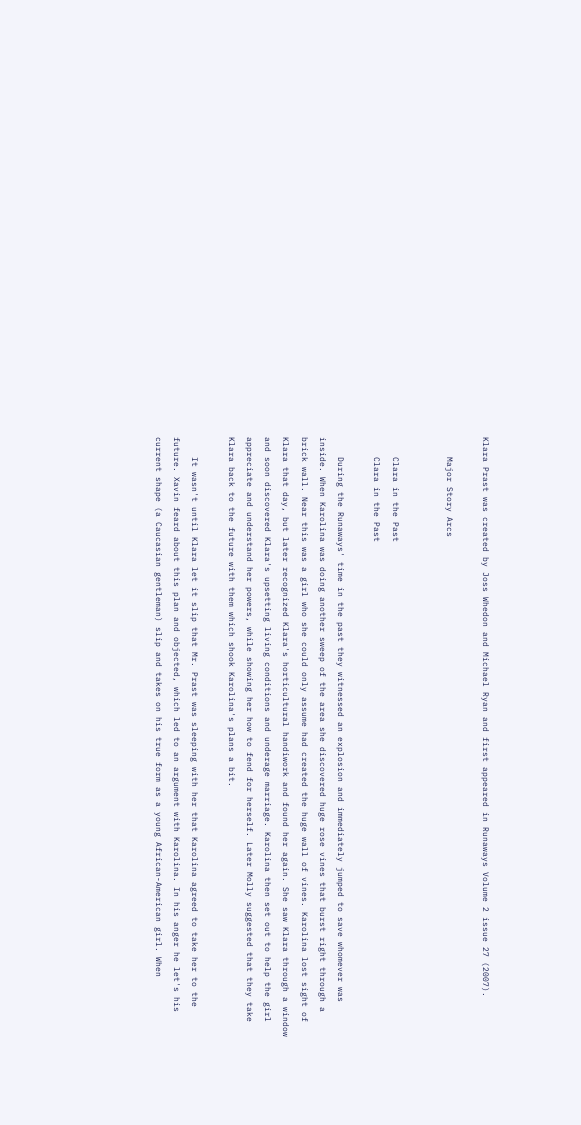Klara Prast was created by Joss Whedon and Michael Ryan and first appeared in Runaways Volume 2 issue 27 (2007).

    Major Story Arcs


    Clara in the Past
    Clara in the Past

    During the Runaways' time in the past they witnessed an explosion and immediately jumped to save whomever was inside. When Karolina was doing another sweep of the area she discovered huge rose vines that burst right through a brick wall. Near this was a girl who she could only assume had created the huge wall of vines. Karolina lost sight of Klara that day, but later recognized Klara's horticultural handiwork and found her again. She saw Klara through a window and soon discovered Klara's upsetting living conditions and underage marriage. Karolina then set out to help the girl appreciate and understand her powers, while showing her how to fend for herself. Later Molly suggested that they take Klara back to the future with them which shook Karolina's plans a bit.

    It wasn't until Klara let it slip that Mr. Prast was sleeping with her that Karolina agreed to take her to the future. Xavin feard about this plan and objected, which led to an argument with Karolina. In his anger he let's his current shape (a Caucasian gentleman) slip and takes on his true form as a young African-American girl. When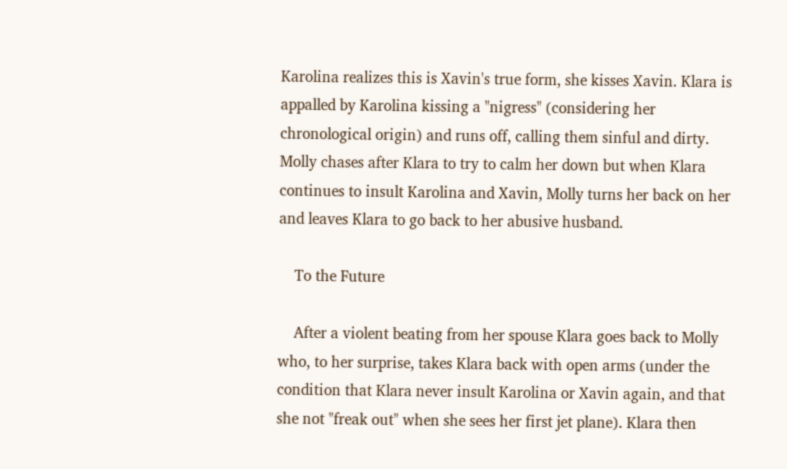Karolina realizes this is Xavin's true form, she kisses Xavin. Klara is appalled by Karolina kissing a "nigress" (considering her chronological origin) and runs off, calling them sinful and dirty. Molly chases after Klara to try to calm her down but when Klara continues to insult Karolina and Xavin, Molly turns her back on her and leaves Klara to go back to her abusive husband.

    To the Future

    After a violent beating from her spouse Klara goes back to Molly who, to her surprise, takes Klara back with open arms (under the condition that Klara never insult Karolina or Xavin again, and that she not "freak out" when she sees her first jet plane). Klara then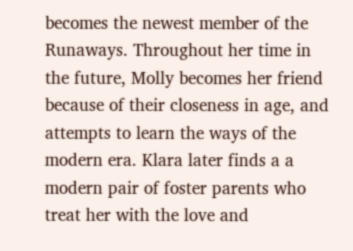becomes the newest member of the Runaways. Throughout her time in the future, Molly becomes her friend because of their closeness in age, and attempts to learn the ways of the modern era. Klara later finds a a modern pair of foster parents who treat her with the love and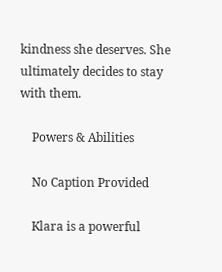kindness she deserves. She ultimately decides to stay with them.

    Powers & Abilities

    No Caption Provided

    Klara is a powerful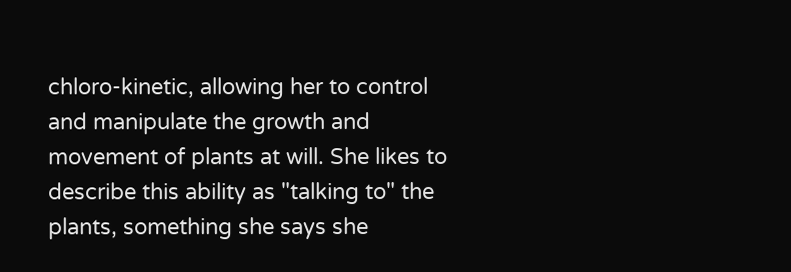chloro-kinetic, allowing her to control and manipulate the growth and movement of plants at will. She likes to describe this ability as "talking to" the plants, something she says she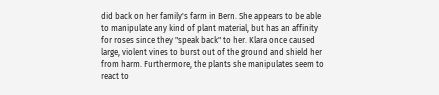did back on her family's farm in Bern. She appears to be able to manipulate any kind of plant material, but has an affinity for roses since they "speak back" to her. Klara once caused large, violent vines to burst out of the ground and shield her from harm. Furthermore, the plants she manipulates seem to react to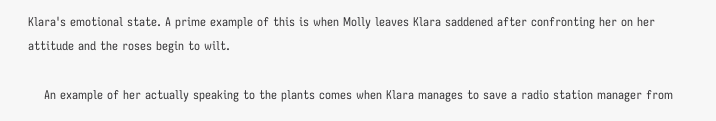Klara's emotional state. A prime example of this is when Molly leaves Klara saddened after confronting her on her attitude and the roses begin to wilt.

    An example of her actually speaking to the plants comes when Klara manages to save a radio station manager from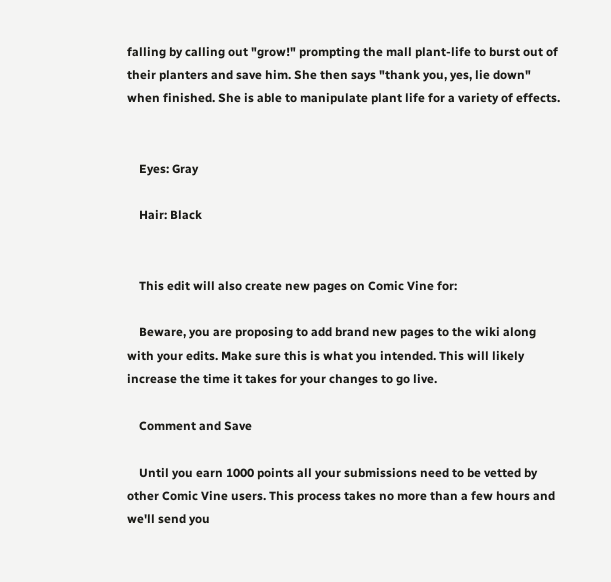falling by calling out "grow!" prompting the mall plant-life to burst out of their planters and save him. She then says "thank you, yes, lie down" when finished. She is able to manipulate plant life for a variety of effects.


    Eyes: Gray

    Hair: Black


    This edit will also create new pages on Comic Vine for:

    Beware, you are proposing to add brand new pages to the wiki along with your edits. Make sure this is what you intended. This will likely increase the time it takes for your changes to go live.

    Comment and Save

    Until you earn 1000 points all your submissions need to be vetted by other Comic Vine users. This process takes no more than a few hours and we'll send you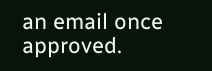an email once approved.